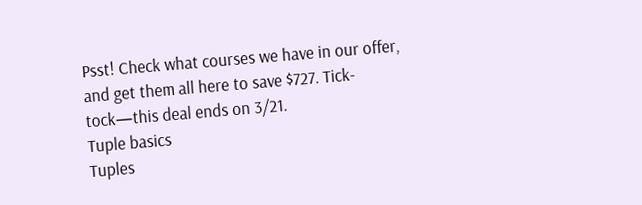Psst! Check what courses we have in our offer, and get them all here to save $727. Tick-tock—this deal ends on 3/21.
Tuple basics
Tuples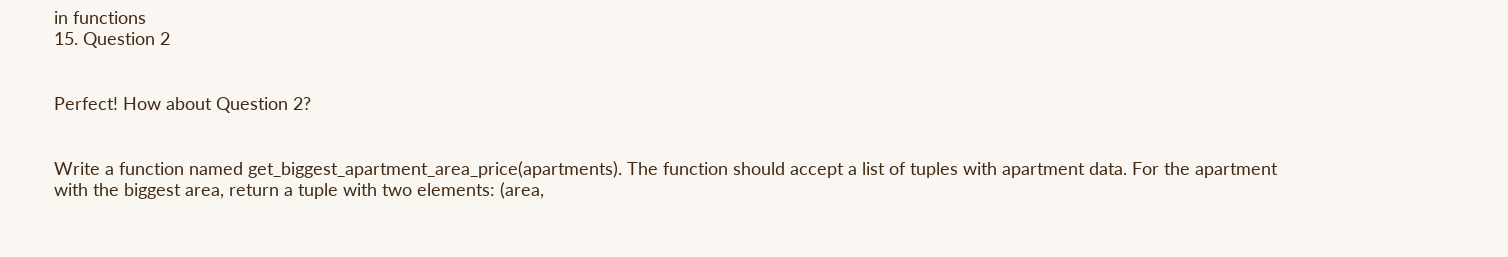in functions
15. Question 2


Perfect! How about Question 2?


Write a function named get_biggest_apartment_area_price(apartments). The function should accept a list of tuples with apartment data. For the apartment with the biggest area, return a tuple with two elements: (area,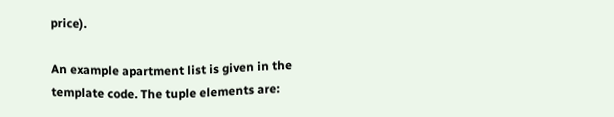price).

An example apartment list is given in the template code. The tuple elements are: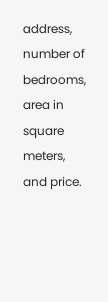address, number of bedrooms, area in square meters, and price.